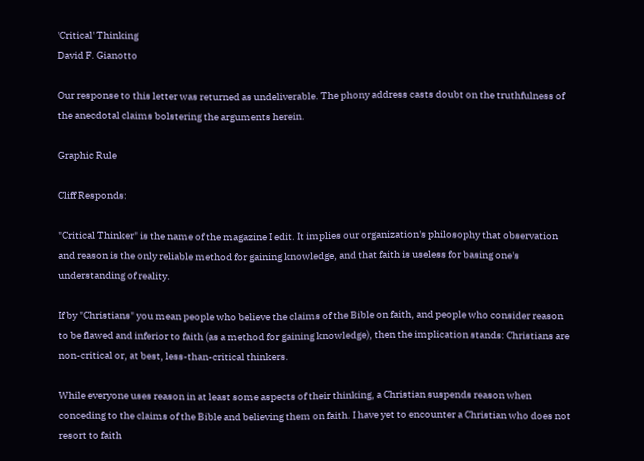'Critical' Thinking
David F. Gianotto

Our response to this letter was returned as undeliverable. The phony address casts doubt on the truthfulness of the anecdotal claims bolstering the arguments herein.

Graphic Rule

Cliff Responds:

"Critical Thinker" is the name of the magazine I edit. It implies our organization's philosophy that observation and reason is the only reliable method for gaining knowledge, and that faith is useless for basing one's understanding of reality.

If by "Christians" you mean people who believe the claims of the Bible on faith, and people who consider reason to be flawed and inferior to faith (as a method for gaining knowledge), then the implication stands: Christians are non-critical or, at best, less-than-critical thinkers.

While everyone uses reason in at least some aspects of their thinking, a Christian suspends reason when conceding to the claims of the Bible and believing them on faith. I have yet to encounter a Christian who does not resort to faith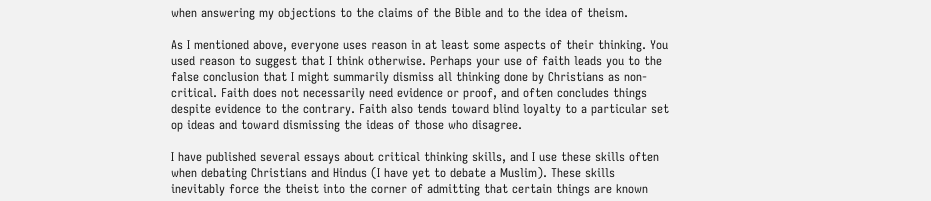when answering my objections to the claims of the Bible and to the idea of theism.

As I mentioned above, everyone uses reason in at least some aspects of their thinking. You used reason to suggest that I think otherwise. Perhaps your use of faith leads you to the false conclusion that I might summarily dismiss all thinking done by Christians as non-critical. Faith does not necessarily need evidence or proof, and often concludes things despite evidence to the contrary. Faith also tends toward blind loyalty to a particular set op ideas and toward dismissing the ideas of those who disagree.

I have published several essays about critical thinking skills, and I use these skills often when debating Christians and Hindus (I have yet to debate a Muslim). These skills inevitably force the theist into the corner of admitting that certain things are known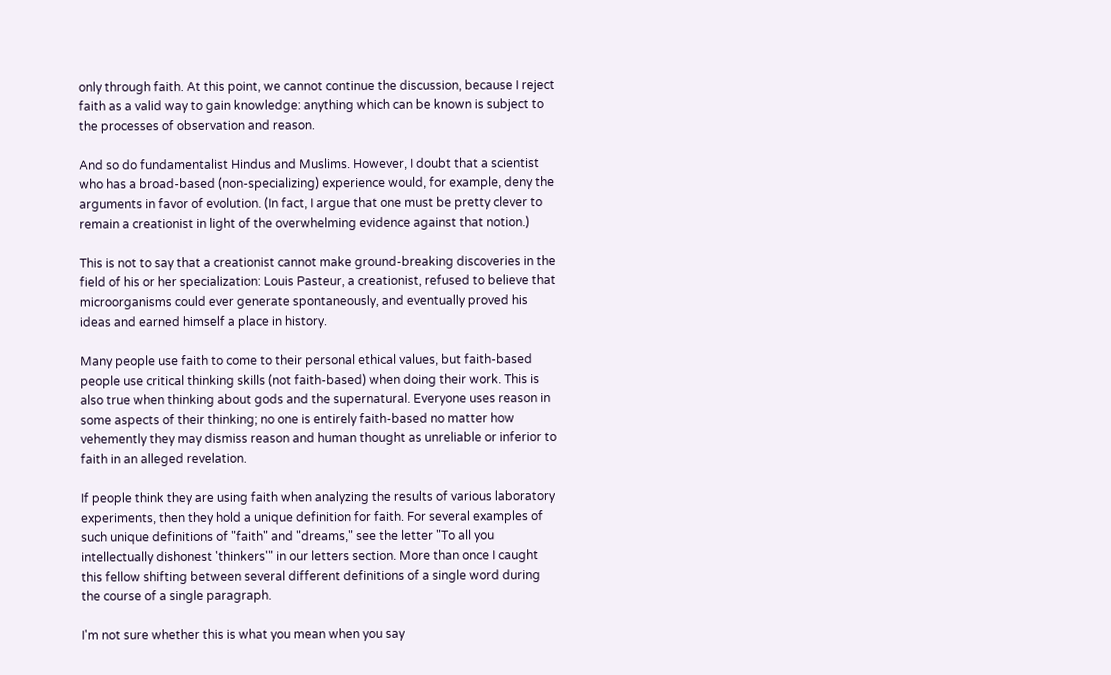only through faith. At this point, we cannot continue the discussion, because I reject faith as a valid way to gain knowledge: anything which can be known is subject to the processes of observation and reason.

And so do fundamentalist Hindus and Muslims. However, I doubt that a scientist who has a broad-based (non-specializing) experience would, for example, deny the arguments in favor of evolution. (In fact, I argue that one must be pretty clever to remain a creationist in light of the overwhelming evidence against that notion.)

This is not to say that a creationist cannot make ground-breaking discoveries in the field of his or her specialization: Louis Pasteur, a creationist, refused to believe that microorganisms could ever generate spontaneously, and eventually proved his ideas and earned himself a place in history.

Many people use faith to come to their personal ethical values, but faith-based people use critical thinking skills (not faith-based) when doing their work. This is also true when thinking about gods and the supernatural. Everyone uses reason in some aspects of their thinking; no one is entirely faith-based no matter how vehemently they may dismiss reason and human thought as unreliable or inferior to faith in an alleged revelation.

If people think they are using faith when analyzing the results of various laboratory experiments, then they hold a unique definition for faith. For several examples of such unique definitions of "faith" and "dreams," see the letter "To all you intellectually dishonest 'thinkers'" in our letters section. More than once I caught this fellow shifting between several different definitions of a single word during the course of a single paragraph.

I'm not sure whether this is what you mean when you say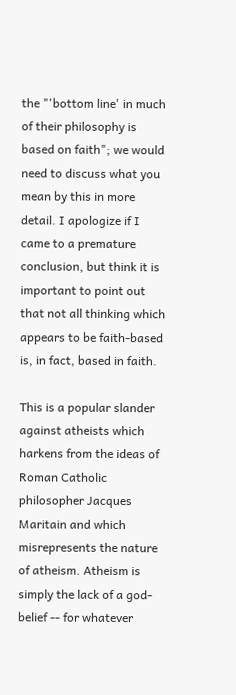the "'bottom line' in much of their philosophy is based on faith"; we would need to discuss what you mean by this in more detail. I apologize if I came to a premature conclusion, but think it is important to point out that not all thinking which appears to be faith-based is, in fact, based in faith.

This is a popular slander against atheists which harkens from the ideas of Roman Catholic philosopher Jacques Maritain and which misrepresents the nature of atheism. Atheism is simply the lack of a god-belief -- for whatever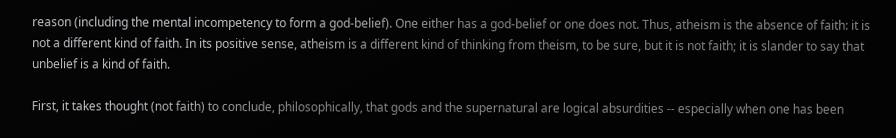reason (including the mental incompetency to form a god-belief). One either has a god-belief or one does not. Thus, atheism is the absence of faith: it is not a different kind of faith. In its positive sense, atheism is a different kind of thinking from theism, to be sure, but it is not faith; it is slander to say that unbelief is a kind of faith.

First, it takes thought (not faith) to conclude, philosophically, that gods and the supernatural are logical absurdities -- especially when one has been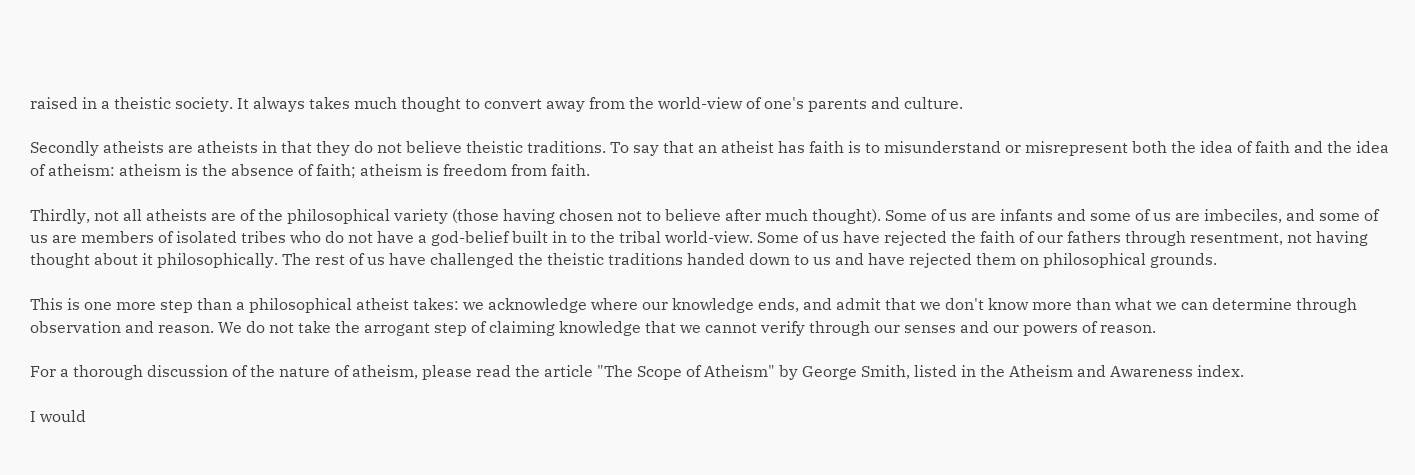raised in a theistic society. It always takes much thought to convert away from the world-view of one's parents and culture.

Secondly atheists are atheists in that they do not believe theistic traditions. To say that an atheist has faith is to misunderstand or misrepresent both the idea of faith and the idea of atheism: atheism is the absence of faith; atheism is freedom from faith.

Thirdly, not all atheists are of the philosophical variety (those having chosen not to believe after much thought). Some of us are infants and some of us are imbeciles, and some of us are members of isolated tribes who do not have a god-belief built in to the tribal world-view. Some of us have rejected the faith of our fathers through resentment, not having thought about it philosophically. The rest of us have challenged the theistic traditions handed down to us and have rejected them on philosophical grounds.

This is one more step than a philosophical atheist takes: we acknowledge where our knowledge ends, and admit that we don't know more than what we can determine through observation and reason. We do not take the arrogant step of claiming knowledge that we cannot verify through our senses and our powers of reason.

For a thorough discussion of the nature of atheism, please read the article "The Scope of Atheism" by George Smith, listed in the Atheism and Awareness index.

I would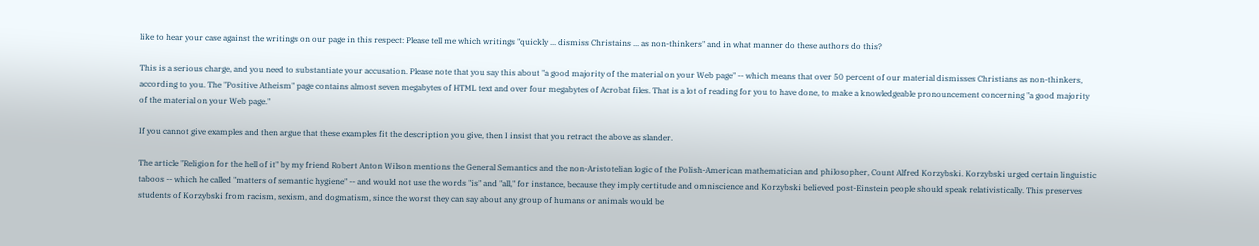like to hear your case against the writings on our page in this respect: Please tell me which writings "quickly ... dismiss Christains ... as non-thinkers" and in what manner do these authors do this?

This is a serious charge, and you need to substantiate your accusation. Please note that you say this about "a good majority of the material on your Web page" -- which means that over 50 percent of our material dismisses Christians as non-thinkers, according to you. The "Positive Atheism" page contains almost seven megabytes of HTML text and over four megabytes of Acrobat files. That is a lot of reading for you to have done, to make a knowledgeable pronouncement concerning "a good majority of the material on your Web page."

If you cannot give examples and then argue that these examples fit the description you give, then I insist that you retract the above as slander.

The article "Religion for the hell of it" by my friend Robert Anton Wilson mentions the General Semantics and the non-Aristotelian logic of the Polish-American mathematician and philosopher, Count Alfred Korzybski. Korzybski urged certain linguistic taboos -- which he called "matters of semantic hygiene" -- and would not use the words "is" and "all," for instance, because they imply certitude and omniscience and Korzybski believed post-Einstein people should speak relativistically. This preserves students of Korzybski from racism, sexism, and dogmatism, since the worst they can say about any group of humans or animals would be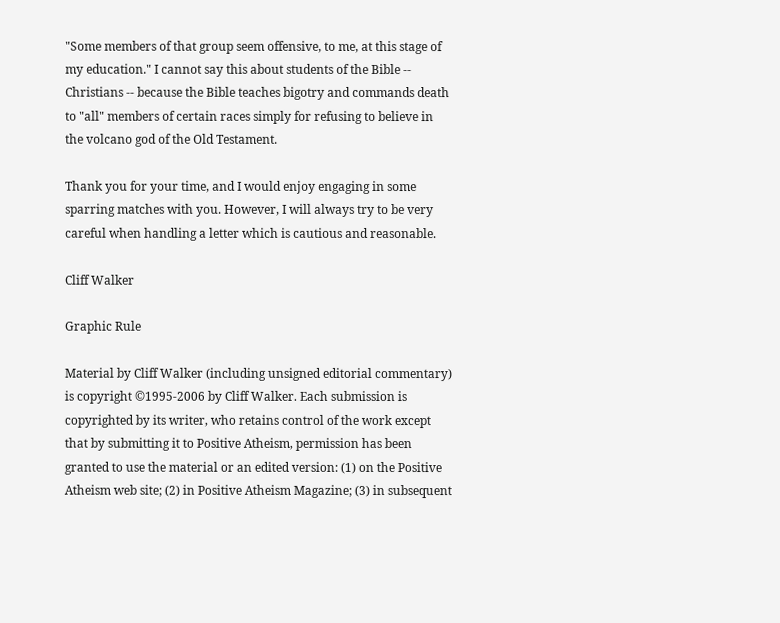"Some members of that group seem offensive, to me, at this stage of my education." I cannot say this about students of the Bible -- Christians -- because the Bible teaches bigotry and commands death to "all" members of certain races simply for refusing to believe in the volcano god of the Old Testament.

Thank you for your time, and I would enjoy engaging in some sparring matches with you. However, I will always try to be very careful when handling a letter which is cautious and reasonable.

Cliff Walker

Graphic Rule

Material by Cliff Walker (including unsigned editorial commentary) is copyright ©1995-2006 by Cliff Walker. Each submission is copyrighted by its writer, who retains control of the work except that by submitting it to Positive Atheism, permission has been granted to use the material or an edited version: (1) on the Positive Atheism web site; (2) in Positive Atheism Magazine; (3) in subsequent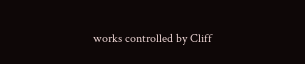works controlled by Cliff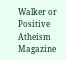Walker or Positive Atheism Magazine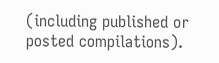(including published or posted compilations).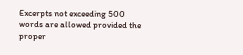Excerpts not exceeding 500 words are allowed provided the proper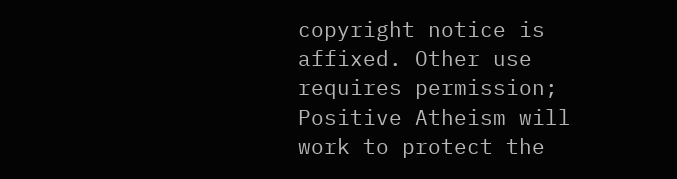copyright notice is affixed. Other use requires permission; Positive Atheism will work to protect the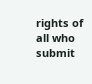rights of all who submit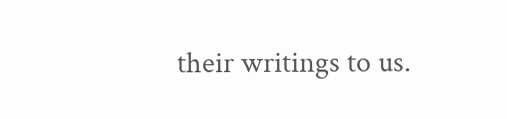their writings to us.